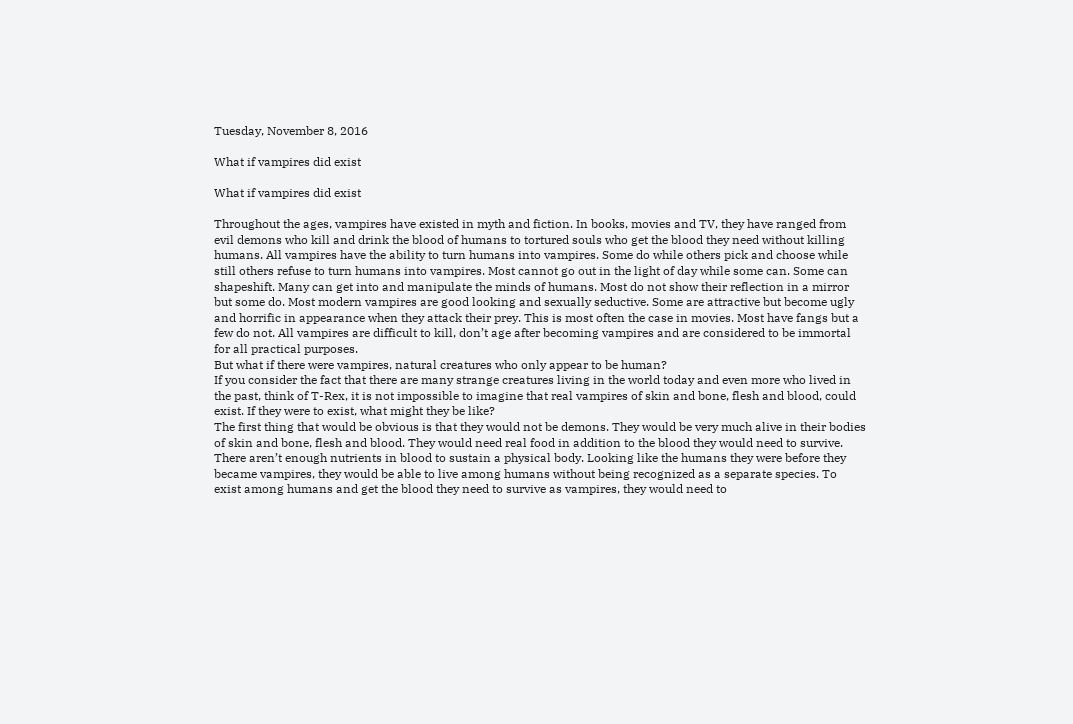Tuesday, November 8, 2016

What if vampires did exist

What if vampires did exist

Throughout the ages, vampires have existed in myth and fiction. In books, movies and TV, they have ranged from evil demons who kill and drink the blood of humans to tortured souls who get the blood they need without killing humans. All vampires have the ability to turn humans into vampires. Some do while others pick and choose while still others refuse to turn humans into vampires. Most cannot go out in the light of day while some can. Some can shapeshift. Many can get into and manipulate the minds of humans. Most do not show their reflection in a mirror but some do. Most modern vampires are good looking and sexually seductive. Some are attractive but become ugly and horrific in appearance when they attack their prey. This is most often the case in movies. Most have fangs but a few do not. All vampires are difficult to kill, don’t age after becoming vampires and are considered to be immortal for all practical purposes.
But what if there were vampires, natural creatures who only appear to be human?
If you consider the fact that there are many strange creatures living in the world today and even more who lived in the past, think of T-Rex, it is not impossible to imagine that real vampires of skin and bone, flesh and blood, could exist. If they were to exist, what might they be like?
The first thing that would be obvious is that they would not be demons. They would be very much alive in their bodies of skin and bone, flesh and blood. They would need real food in addition to the blood they would need to survive. There aren’t enough nutrients in blood to sustain a physical body. Looking like the humans they were before they became vampires, they would be able to live among humans without being recognized as a separate species. To exist among humans and get the blood they need to survive as vampires, they would need to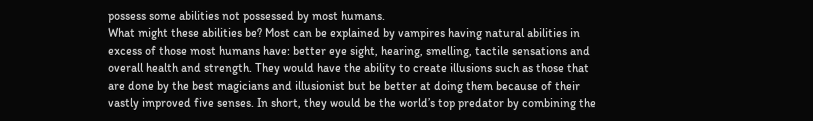possess some abilities not possessed by most humans.
What might these abilities be? Most can be explained by vampires having natural abilities in excess of those most humans have: better eye sight, hearing, smelling, tactile sensations and overall health and strength. They would have the ability to create illusions such as those that are done by the best magicians and illusionist but be better at doing them because of their vastly improved five senses. In short, they would be the world’s top predator by combining the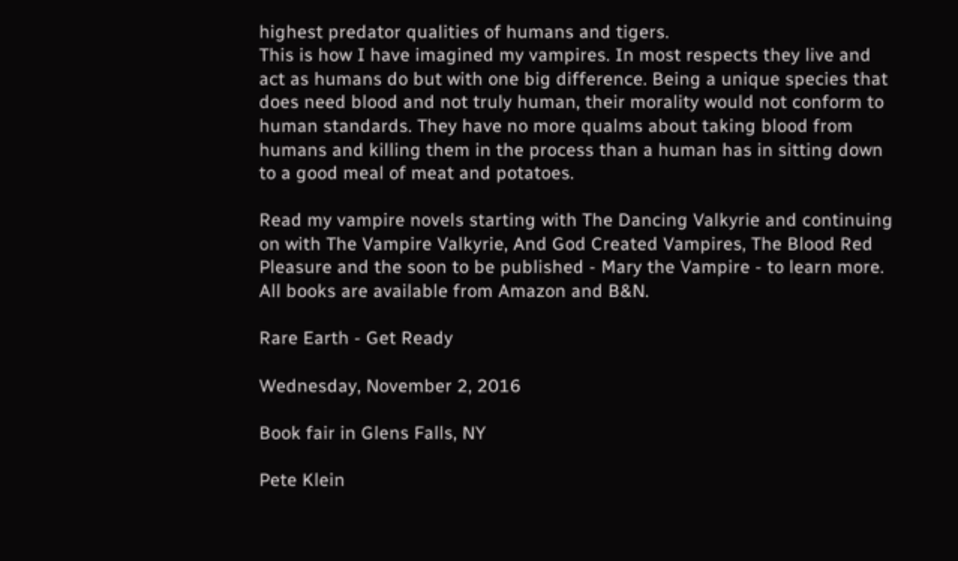highest predator qualities of humans and tigers.
This is how I have imagined my vampires. In most respects they live and act as humans do but with one big difference. Being a unique species that does need blood and not truly human, their morality would not conform to human standards. They have no more qualms about taking blood from humans and killing them in the process than a human has in sitting down to a good meal of meat and potatoes.

Read my vampire novels starting with The Dancing Valkyrie and continuing on with The Vampire Valkyrie, And God Created Vampires, The Blood Red Pleasure and the soon to be published - Mary the Vampire - to learn more.
All books are available from Amazon and B&N.

Rare Earth - Get Ready

Wednesday, November 2, 2016

Book fair in Glens Falls, NY

Pete Klein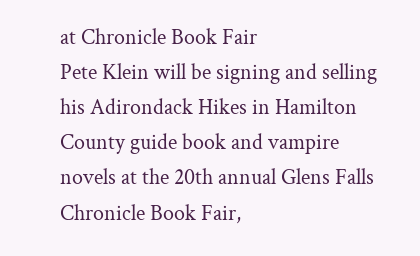at Chronicle Book Fair
Pete Klein will be signing and selling his Adirondack Hikes in Hamilton County guide book and vampire novels at the 20th annual Glens Falls Chronicle Book Fair,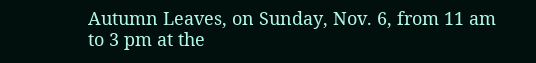Autumn Leaves, on Sunday, Nov. 6, from 11 am to 3 pm at the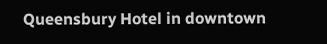Queensbury Hotel in downtown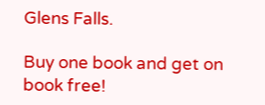Glens Falls.

Buy one book and get on book free!